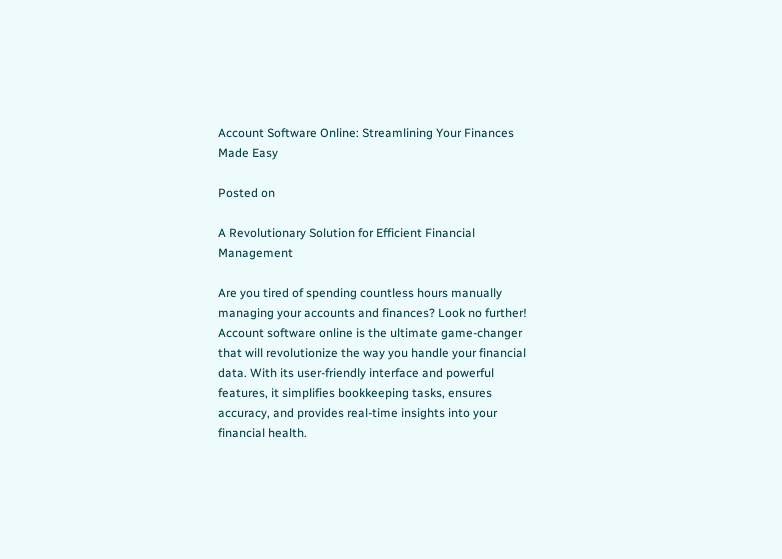Account Software Online: Streamlining Your Finances Made Easy

Posted on

A Revolutionary Solution for Efficient Financial Management

Are you tired of spending countless hours manually managing your accounts and finances? Look no further! Account software online is the ultimate game-changer that will revolutionize the way you handle your financial data. With its user-friendly interface and powerful features, it simplifies bookkeeping tasks, ensures accuracy, and provides real-time insights into your financial health.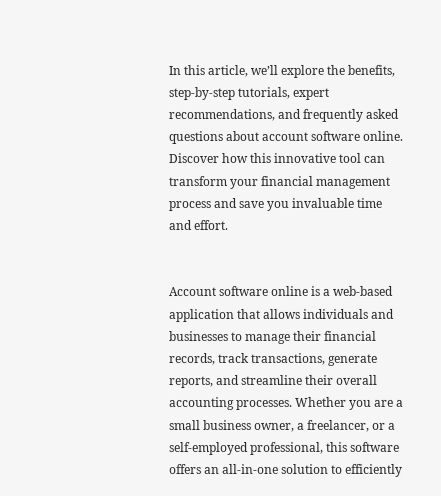In this article, we’ll explore the benefits, step-by-step tutorials, expert recommendations, and frequently asked questions about account software online. Discover how this innovative tool can transform your financial management process and save you invaluable time and effort.


Account software online is a web-based application that allows individuals and businesses to manage their financial records, track transactions, generate reports, and streamline their overall accounting processes. Whether you are a small business owner, a freelancer, or a self-employed professional, this software offers an all-in-one solution to efficiently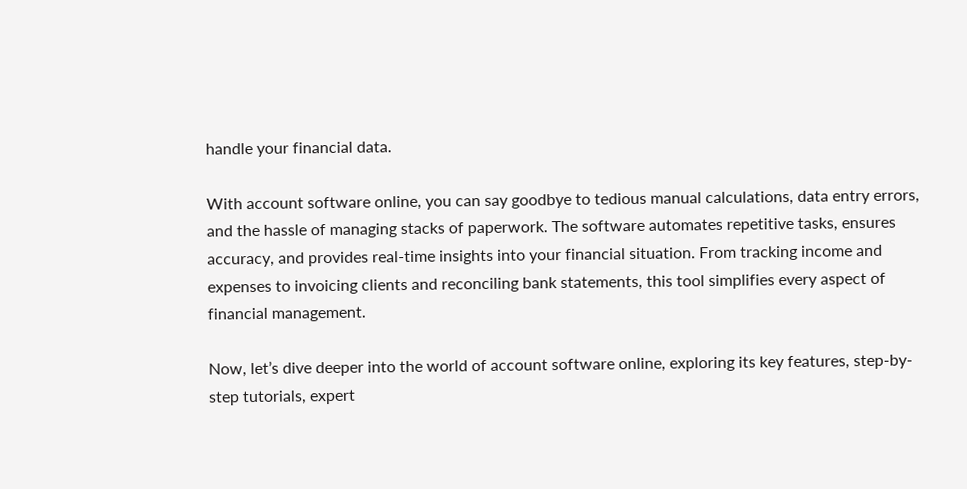handle your financial data.

With account software online, you can say goodbye to tedious manual calculations, data entry errors, and the hassle of managing stacks of paperwork. The software automates repetitive tasks, ensures accuracy, and provides real-time insights into your financial situation. From tracking income and expenses to invoicing clients and reconciling bank statements, this tool simplifies every aspect of financial management.

Now, let’s dive deeper into the world of account software online, exploring its key features, step-by-step tutorials, expert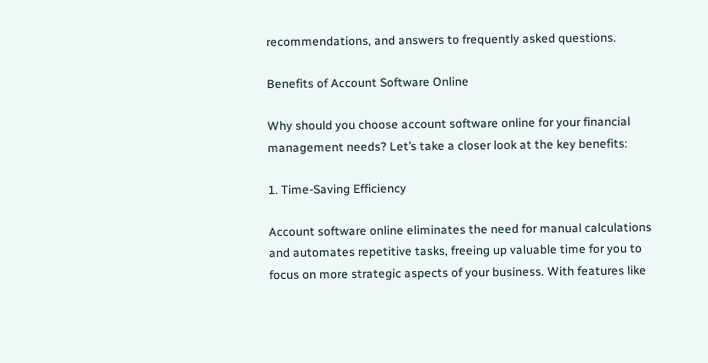recommendations, and answers to frequently asked questions.

Benefits of Account Software Online

Why should you choose account software online for your financial management needs? Let’s take a closer look at the key benefits:

1. Time-Saving Efficiency

Account software online eliminates the need for manual calculations and automates repetitive tasks, freeing up valuable time for you to focus on more strategic aspects of your business. With features like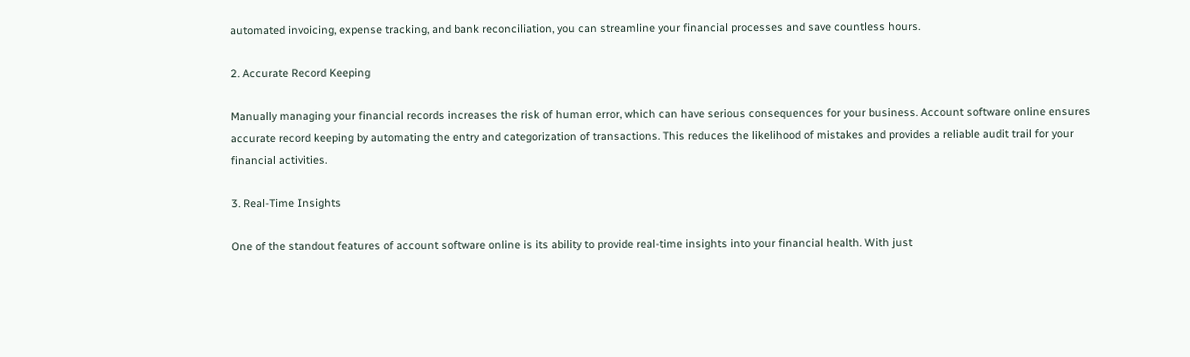automated invoicing, expense tracking, and bank reconciliation, you can streamline your financial processes and save countless hours.

2. Accurate Record Keeping

Manually managing your financial records increases the risk of human error, which can have serious consequences for your business. Account software online ensures accurate record keeping by automating the entry and categorization of transactions. This reduces the likelihood of mistakes and provides a reliable audit trail for your financial activities.

3. Real-Time Insights

One of the standout features of account software online is its ability to provide real-time insights into your financial health. With just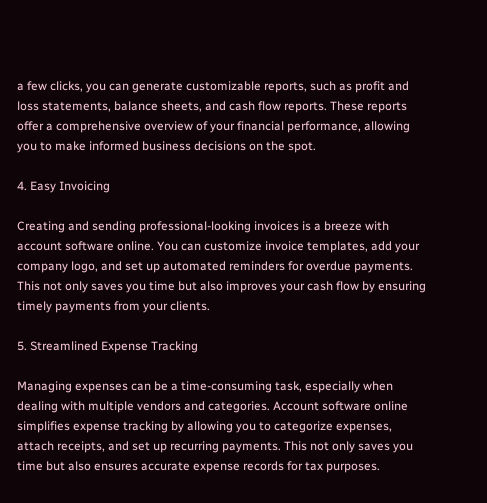a few clicks, you can generate customizable reports, such as profit and loss statements, balance sheets, and cash flow reports. These reports offer a comprehensive overview of your financial performance, allowing you to make informed business decisions on the spot.

4. Easy Invoicing

Creating and sending professional-looking invoices is a breeze with account software online. You can customize invoice templates, add your company logo, and set up automated reminders for overdue payments. This not only saves you time but also improves your cash flow by ensuring timely payments from your clients.

5. Streamlined Expense Tracking

Managing expenses can be a time-consuming task, especially when dealing with multiple vendors and categories. Account software online simplifies expense tracking by allowing you to categorize expenses, attach receipts, and set up recurring payments. This not only saves you time but also ensures accurate expense records for tax purposes.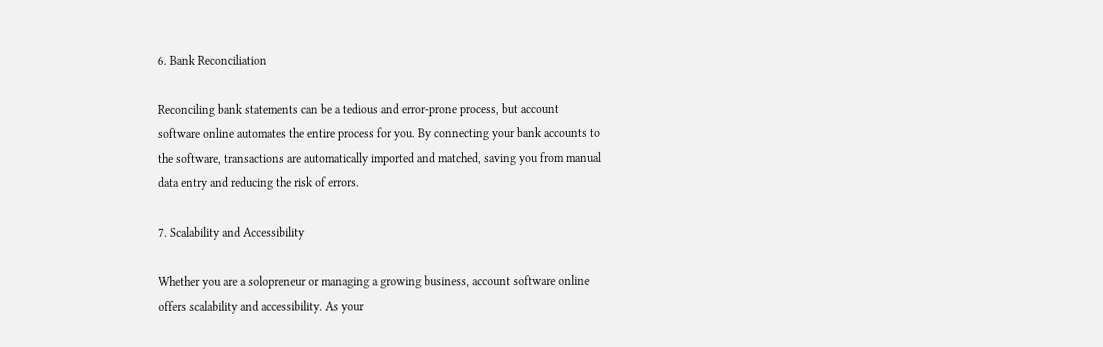6. Bank Reconciliation

Reconciling bank statements can be a tedious and error-prone process, but account software online automates the entire process for you. By connecting your bank accounts to the software, transactions are automatically imported and matched, saving you from manual data entry and reducing the risk of errors.

7. Scalability and Accessibility

Whether you are a solopreneur or managing a growing business, account software online offers scalability and accessibility. As your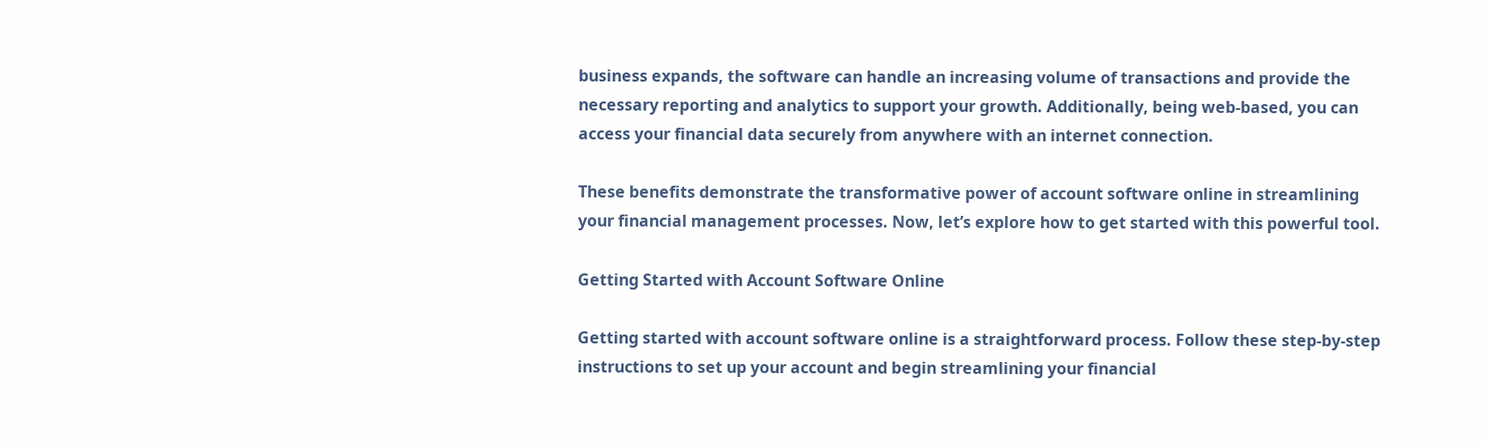business expands, the software can handle an increasing volume of transactions and provide the necessary reporting and analytics to support your growth. Additionally, being web-based, you can access your financial data securely from anywhere with an internet connection.

These benefits demonstrate the transformative power of account software online in streamlining your financial management processes. Now, let’s explore how to get started with this powerful tool.

Getting Started with Account Software Online

Getting started with account software online is a straightforward process. Follow these step-by-step instructions to set up your account and begin streamlining your financial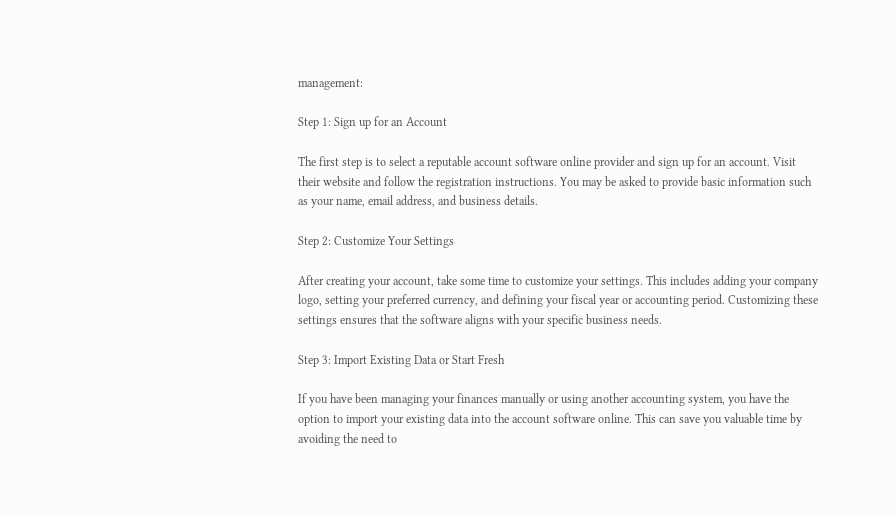management:

Step 1: Sign up for an Account

The first step is to select a reputable account software online provider and sign up for an account. Visit their website and follow the registration instructions. You may be asked to provide basic information such as your name, email address, and business details.

Step 2: Customize Your Settings

After creating your account, take some time to customize your settings. This includes adding your company logo, setting your preferred currency, and defining your fiscal year or accounting period. Customizing these settings ensures that the software aligns with your specific business needs.

Step 3: Import Existing Data or Start Fresh

If you have been managing your finances manually or using another accounting system, you have the option to import your existing data into the account software online. This can save you valuable time by avoiding the need to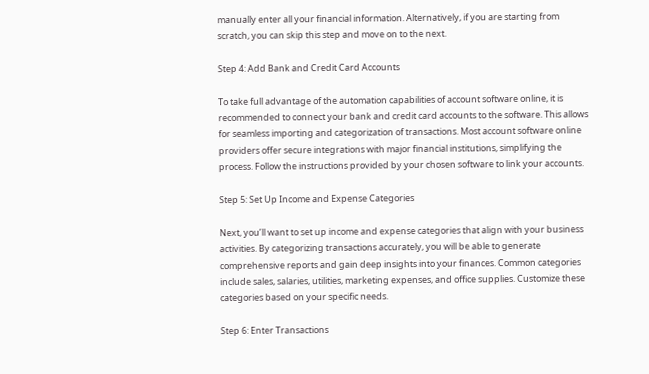manually enter all your financial information. Alternatively, if you are starting from scratch, you can skip this step and move on to the next.

Step 4: Add Bank and Credit Card Accounts

To take full advantage of the automation capabilities of account software online, it is recommended to connect your bank and credit card accounts to the software. This allows for seamless importing and categorization of transactions. Most account software online providers offer secure integrations with major financial institutions, simplifying the process. Follow the instructions provided by your chosen software to link your accounts.

Step 5: Set Up Income and Expense Categories

Next, you’ll want to set up income and expense categories that align with your business activities. By categorizing transactions accurately, you will be able to generate comprehensive reports and gain deep insights into your finances. Common categories include sales, salaries, utilities, marketing expenses, and office supplies. Customize these categories based on your specific needs.

Step 6: Enter Transactions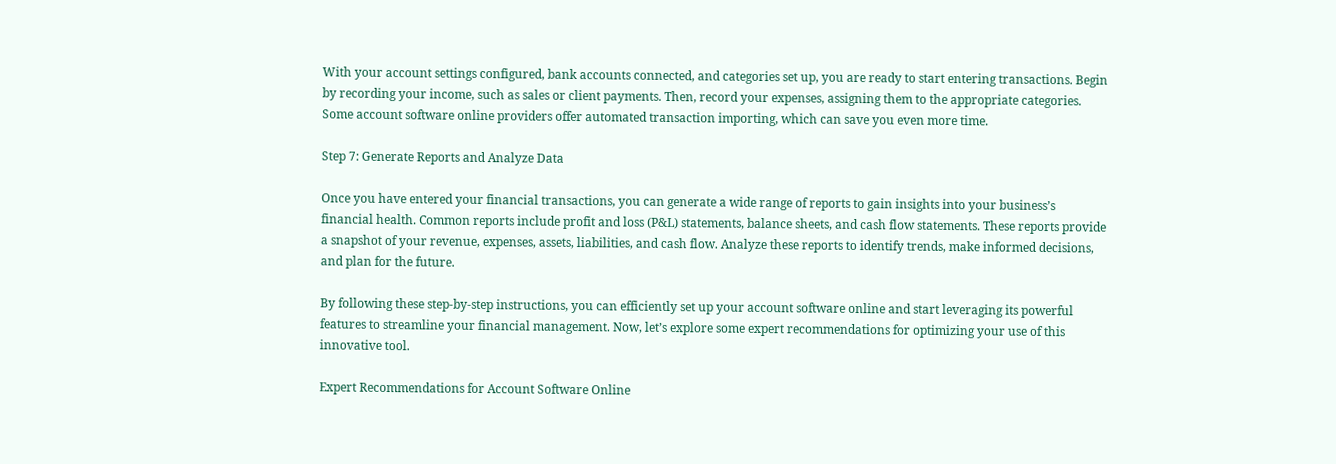With your account settings configured, bank accounts connected, and categories set up, you are ready to start entering transactions. Begin by recording your income, such as sales or client payments. Then, record your expenses, assigning them to the appropriate categories. Some account software online providers offer automated transaction importing, which can save you even more time.

Step 7: Generate Reports and Analyze Data

Once you have entered your financial transactions, you can generate a wide range of reports to gain insights into your business’s financial health. Common reports include profit and loss (P&L) statements, balance sheets, and cash flow statements. These reports provide a snapshot of your revenue, expenses, assets, liabilities, and cash flow. Analyze these reports to identify trends, make informed decisions, and plan for the future.

By following these step-by-step instructions, you can efficiently set up your account software online and start leveraging its powerful features to streamline your financial management. Now, let’s explore some expert recommendations for optimizing your use of this innovative tool.

Expert Recommendations for Account Software Online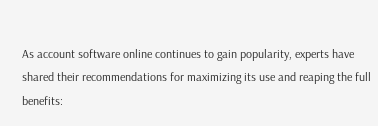As account software online continues to gain popularity, experts have shared their recommendations for maximizing its use and reaping the full benefits: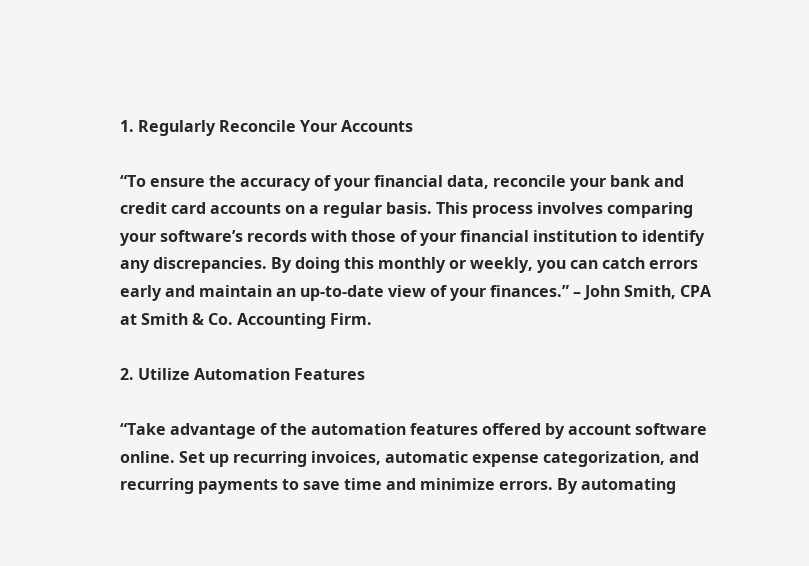1. Regularly Reconcile Your Accounts

“To ensure the accuracy of your financial data, reconcile your bank and credit card accounts on a regular basis. This process involves comparing your software’s records with those of your financial institution to identify any discrepancies. By doing this monthly or weekly, you can catch errors early and maintain an up-to-date view of your finances.” – John Smith, CPA at Smith & Co. Accounting Firm.

2. Utilize Automation Features

“Take advantage of the automation features offered by account software online. Set up recurring invoices, automatic expense categorization, and recurring payments to save time and minimize errors. By automating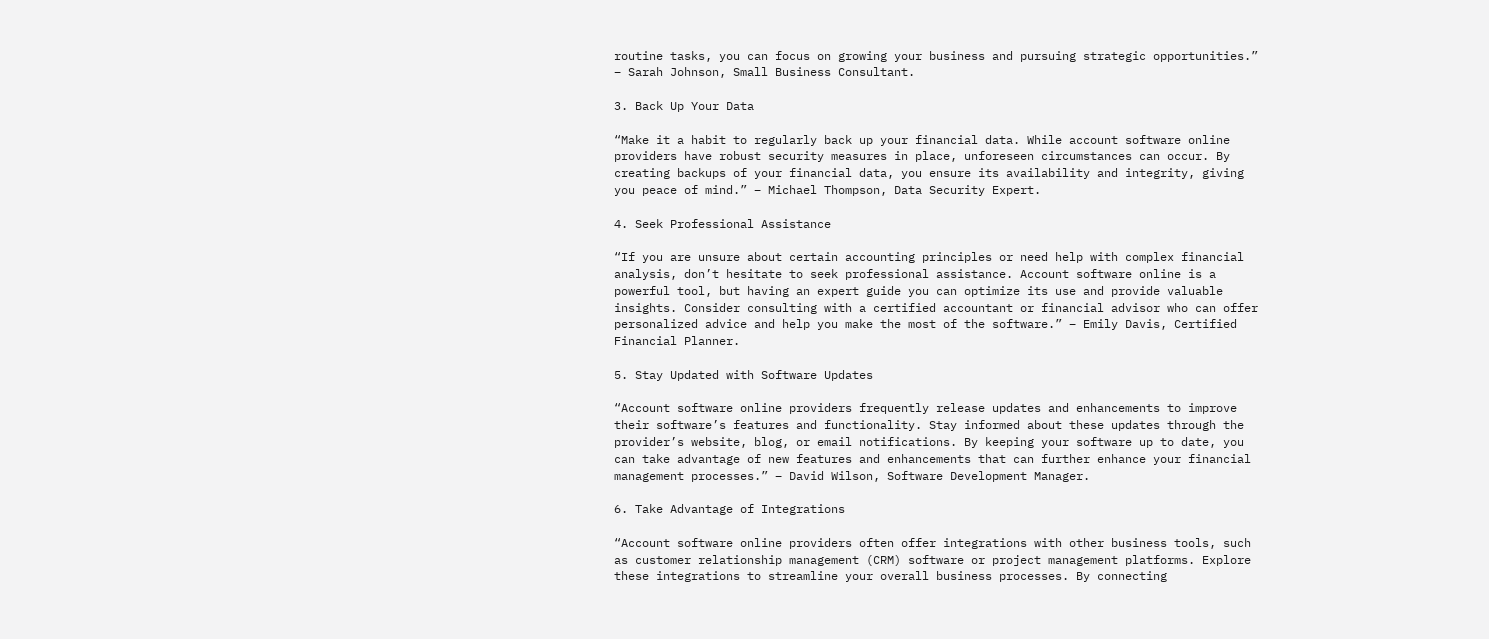routine tasks, you can focus on growing your business and pursuing strategic opportunities.” – Sarah Johnson, Small Business Consultant.

3. Back Up Your Data

“Make it a habit to regularly back up your financial data. While account software online providers have robust security measures in place, unforeseen circumstances can occur. By creating backups of your financial data, you ensure its availability and integrity, giving you peace of mind.” – Michael Thompson, Data Security Expert.

4. Seek Professional Assistance

“If you are unsure about certain accounting principles or need help with complex financial analysis, don’t hesitate to seek professional assistance. Account software online is a powerful tool, but having an expert guide you can optimize its use and provide valuable insights. Consider consulting with a certified accountant or financial advisor who can offer personalized advice and help you make the most of the software.” – Emily Davis, Certified Financial Planner.

5. Stay Updated with Software Updates

“Account software online providers frequently release updates and enhancements to improve their software’s features and functionality. Stay informed about these updates through the provider’s website, blog, or email notifications. By keeping your software up to date, you can take advantage of new features and enhancements that can further enhance your financial management processes.” – David Wilson, Software Development Manager.

6. Take Advantage of Integrations

“Account software online providers often offer integrations with other business tools, such as customer relationship management (CRM) software or project management platforms. Explore these integrations to streamline your overall business processes. By connecting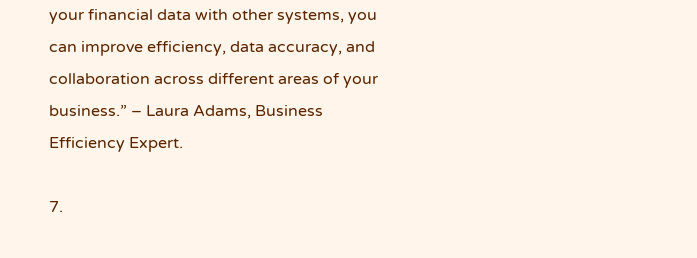your financial data with other systems, you can improve efficiency, data accuracy, and collaboration across different areas of your business.” – Laura Adams, Business Efficiency Expert.

7.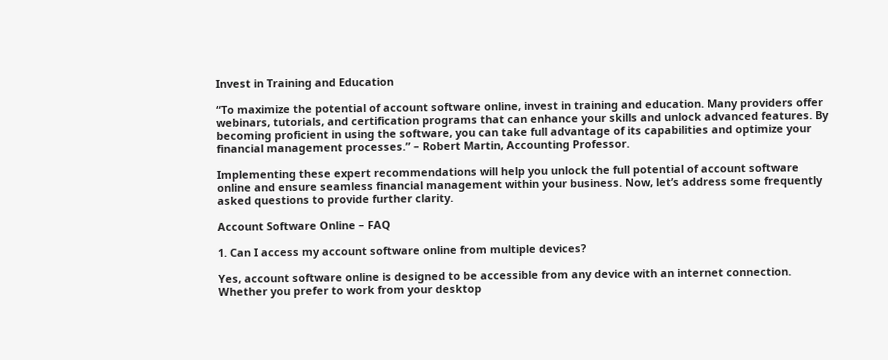Invest in Training and Education

“To maximize the potential of account software online, invest in training and education. Many providers offer webinars, tutorials, and certification programs that can enhance your skills and unlock advanced features. By becoming proficient in using the software, you can take full advantage of its capabilities and optimize your financial management processes.” – Robert Martin, Accounting Professor.

Implementing these expert recommendations will help you unlock the full potential of account software online and ensure seamless financial management within your business. Now, let’s address some frequently asked questions to provide further clarity.

Account Software Online – FAQ

1. Can I access my account software online from multiple devices?

Yes, account software online is designed to be accessible from any device with an internet connection. Whether you prefer to work from your desktop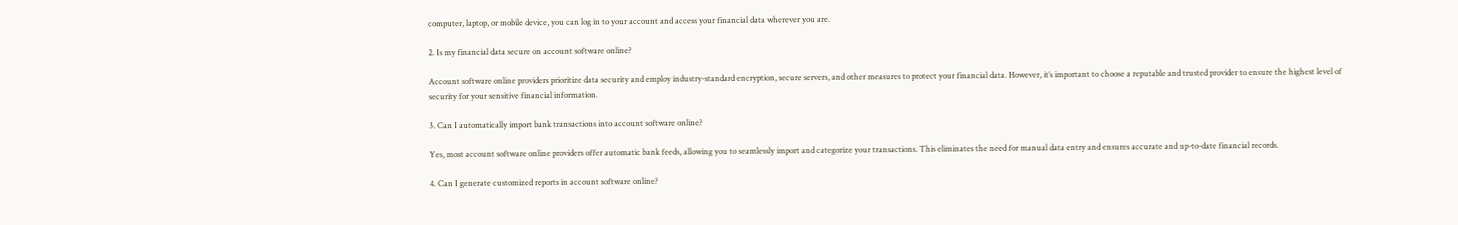computer, laptop, or mobile device, you can log in to your account and access your financial data wherever you are.

2. Is my financial data secure on account software online?

Account software online providers prioritize data security and employ industry-standard encryption, secure servers, and other measures to protect your financial data. However, it’s important to choose a reputable and trusted provider to ensure the highest level of security for your sensitive financial information.

3. Can I automatically import bank transactions into account software online?

Yes, most account software online providers offer automatic bank feeds, allowing you to seamlessly import and categorize your transactions. This eliminates the need for manual data entry and ensures accurate and up-to-date financial records.

4. Can I generate customized reports in account software online?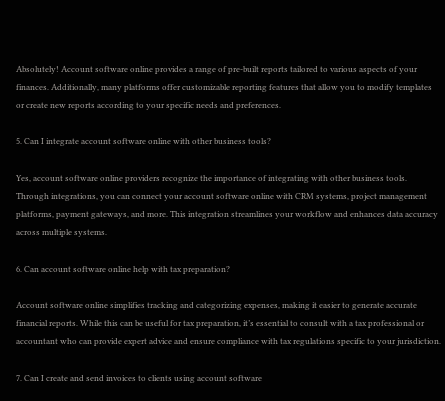Absolutely! Account software online provides a range of pre-built reports tailored to various aspects of your finances. Additionally, many platforms offer customizable reporting features that allow you to modify templates or create new reports according to your specific needs and preferences.

5. Can I integrate account software online with other business tools?

Yes, account software online providers recognize the importance of integrating with other business tools. Through integrations, you can connect your account software online with CRM systems, project management platforms, payment gateways, and more. This integration streamlines your workflow and enhances data accuracy across multiple systems.

6. Can account software online help with tax preparation?

Account software online simplifies tracking and categorizing expenses, making it easier to generate accurate financial reports. While this can be useful for tax preparation, it’s essential to consult with a tax professional or accountant who can provide expert advice and ensure compliance with tax regulations specific to your jurisdiction.

7. Can I create and send invoices to clients using account software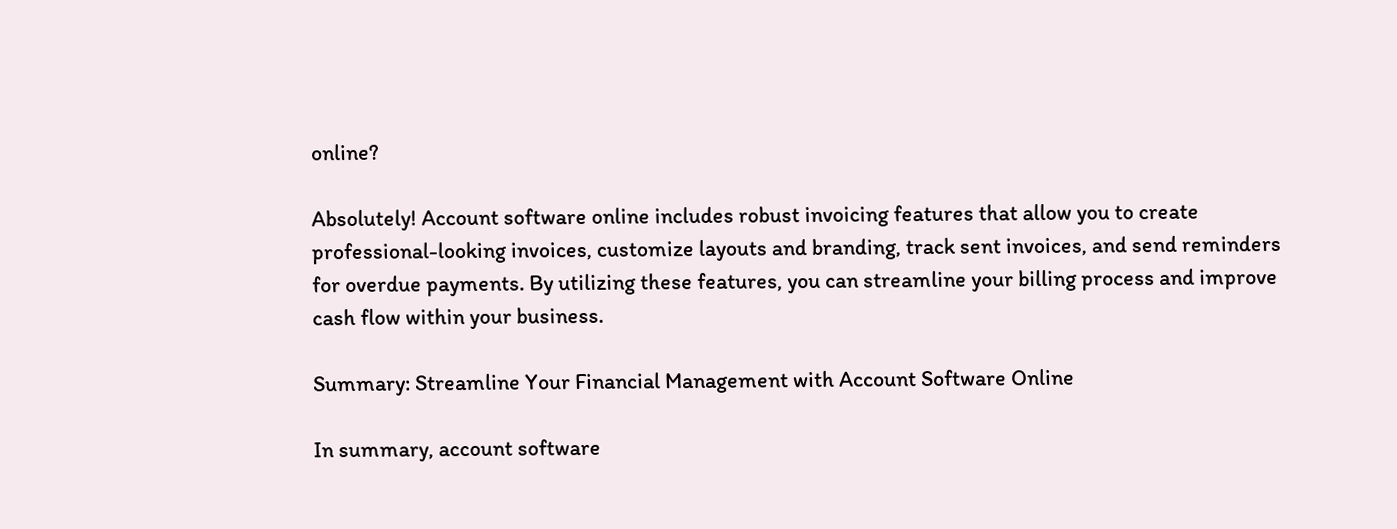online?

Absolutely! Account software online includes robust invoicing features that allow you to create professional-looking invoices, customize layouts and branding, track sent invoices, and send reminders for overdue payments. By utilizing these features, you can streamline your billing process and improve cash flow within your business.

Summary: Streamline Your Financial Management with Account Software Online

In summary, account software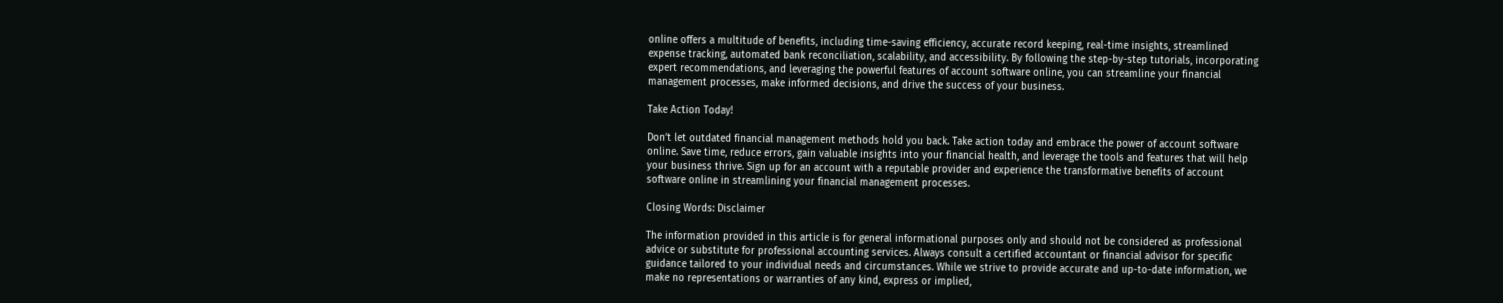online offers a multitude of benefits, including time-saving efficiency, accurate record keeping, real-time insights, streamlined expense tracking, automated bank reconciliation, scalability, and accessibility. By following the step-by-step tutorials, incorporating expert recommendations, and leveraging the powerful features of account software online, you can streamline your financial management processes, make informed decisions, and drive the success of your business.

Take Action Today!

Don’t let outdated financial management methods hold you back. Take action today and embrace the power of account software online. Save time, reduce errors, gain valuable insights into your financial health, and leverage the tools and features that will help your business thrive. Sign up for an account with a reputable provider and experience the transformative benefits of account software online in streamlining your financial management processes.

Closing Words: Disclaimer

The information provided in this article is for general informational purposes only and should not be considered as professional advice or substitute for professional accounting services. Always consult a certified accountant or financial advisor for specific guidance tailored to your individual needs and circumstances. While we strive to provide accurate and up-to-date information, we make no representations or warranties of any kind, express or implied,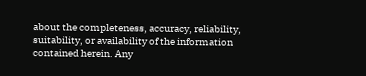about the completeness, accuracy, reliability, suitability, or availability of the information contained herein. Any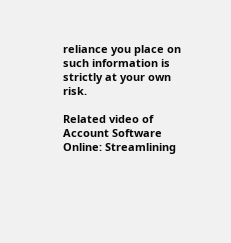reliance you place on such information is strictly at your own risk.

Related video of Account Software Online: Streamlining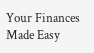Your Finances Made Easy